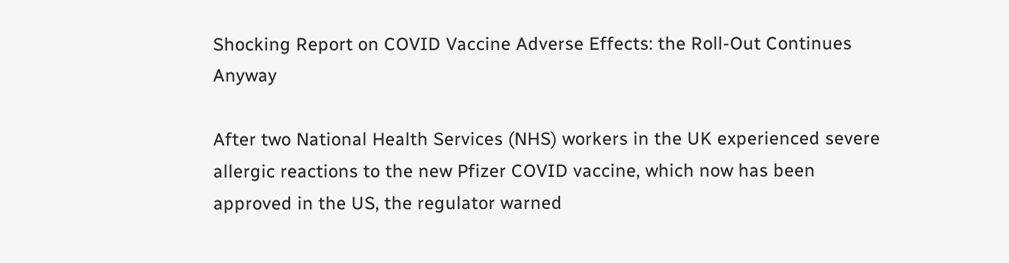Shocking Report on COVID Vaccine Adverse Effects: the Roll-Out Continues Anyway

After two National Health Services (NHS) workers in the UK experienced severe allergic reactions to the new Pfizer COVID vaccine, which now has been approved in the US, the regulator warned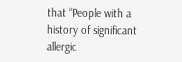that “People with a history of significant allergic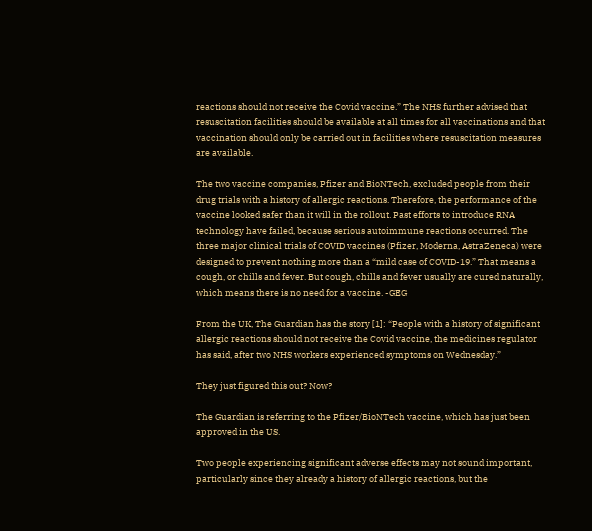reactions should not receive the Covid vaccine.” The NHS further advised that resuscitation facilities should be available at all times for all vaccinations and that vaccination should only be carried out in facilities where resuscitation measures are available.

The two vaccine companies, Pfizer and BioNTech, excluded people from their drug trials with a history of allergic reactions. Therefore, the performance of the vaccine looked safer than it will in the rollout. Past efforts to introduce RNA technology have failed, because serious autoimmune reactions occurred. The three major clinical trials of COVID vaccines (Pfizer, Moderna, AstraZeneca) were designed to prevent nothing more than a “mild case of COVID-19.” That means a cough, or chills and fever. But cough, chills and fever usually are cured naturally, which means there is no need for a vaccine. -GEG

From the UK, The Guardian has the story [1]: “People with a history of significant allergic reactions should not receive the Covid vaccine, the medicines regulator has said, after two NHS workers experienced symptoms on Wednesday.”

They just figured this out? Now?

The Guardian is referring to the Pfizer/BioNTech vaccine, which has just been approved in the US.

Two people experiencing significant adverse effects may not sound important, particularly since they already a history of allergic reactions, but the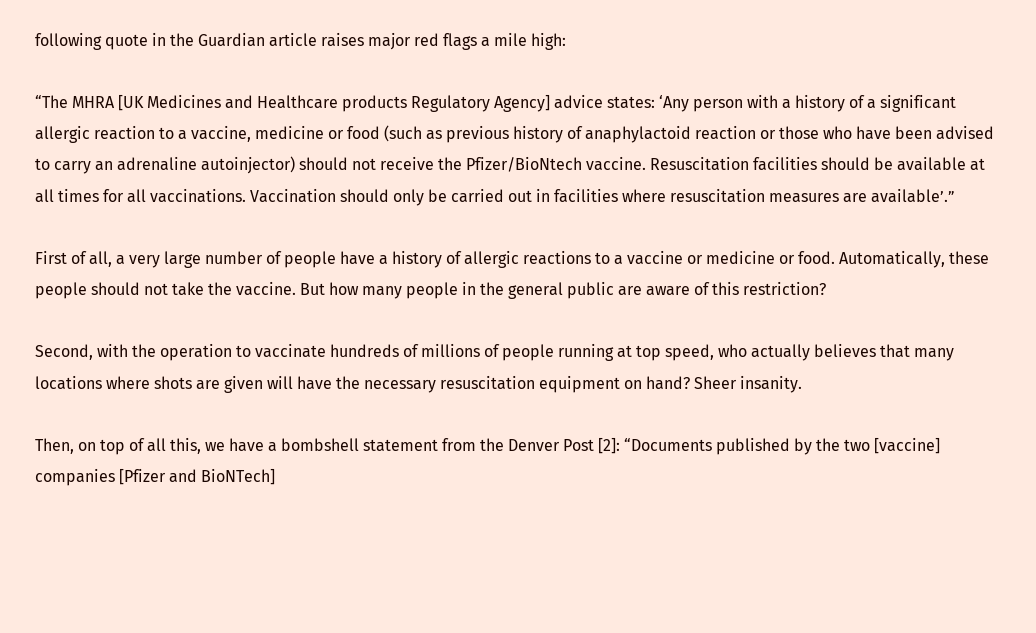following quote in the Guardian article raises major red flags a mile high:

“The MHRA [UK Medicines and Healthcare products Regulatory Agency] advice states: ‘Any person with a history of a significant allergic reaction to a vaccine, medicine or food (such as previous history of anaphylactoid reaction or those who have been advised to carry an adrenaline autoinjector) should not receive the Pfizer/BioNtech vaccine. Resuscitation facilities should be available at all times for all vaccinations. Vaccination should only be carried out in facilities where resuscitation measures are available’.”

First of all, a very large number of people have a history of allergic reactions to a vaccine or medicine or food. Automatically, these people should not take the vaccine. But how many people in the general public are aware of this restriction?

Second, with the operation to vaccinate hundreds of millions of people running at top speed, who actually believes that many locations where shots are given will have the necessary resuscitation equipment on hand? Sheer insanity.

Then, on top of all this, we have a bombshell statement from the Denver Post [2]: “Documents published by the two [vaccine] companies [Pfizer and BioNTech]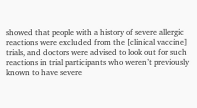showed that people with a history of severe allergic reactions were excluded from the [clinical vaccine] trials, and doctors were advised to look out for such reactions in trial participants who weren’t previously known to have severe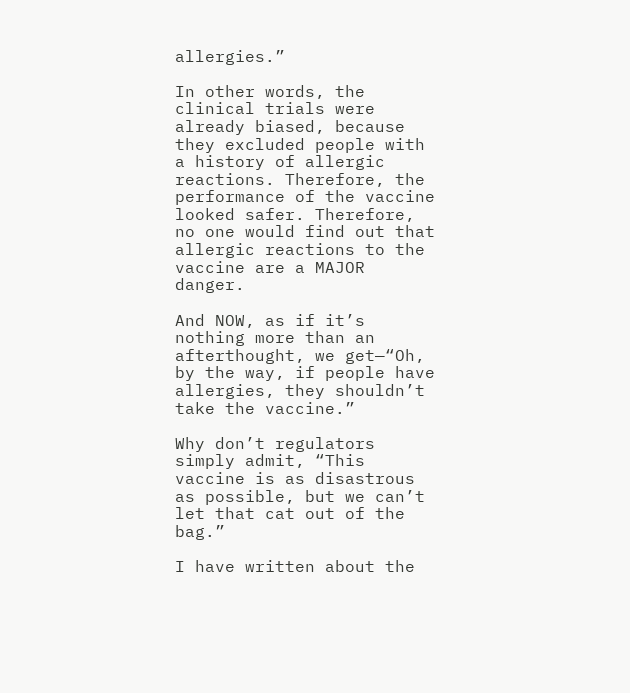allergies.”

In other words, the clinical trials were already biased, because they excluded people with a history of allergic reactions. Therefore, the performance of the vaccine looked safer. Therefore, no one would find out that allergic reactions to the vaccine are a MAJOR danger.

And NOW, as if it’s nothing more than an afterthought, we get—“Oh, by the way, if people have allergies, they shouldn’t take the vaccine.”

Why don’t regulators simply admit, “This vaccine is as disastrous as possible, but we can’t let that cat out of the bag.”

I have written about the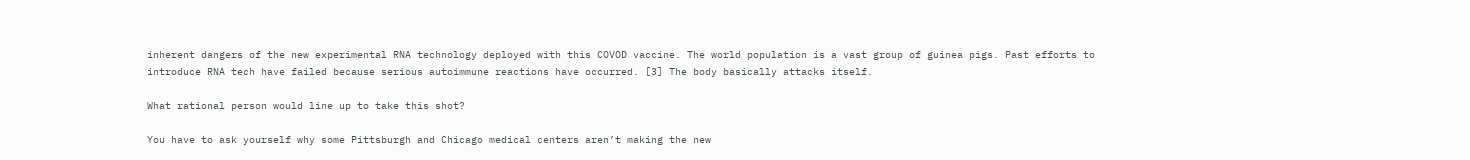inherent dangers of the new experimental RNA technology deployed with this COVOD vaccine. The world population is a vast group of guinea pigs. Past efforts to introduce RNA tech have failed because serious autoimmune reactions have occurred. [3] The body basically attacks itself.

What rational person would line up to take this shot?

You have to ask yourself why some Pittsburgh and Chicago medical centers aren’t making the new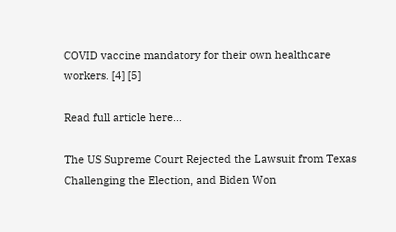COVID vaccine mandatory for their own healthcare workers. [4] [5]

Read full article here…

The US Supreme Court Rejected the Lawsuit from Texas Challenging the Election, and Biden Won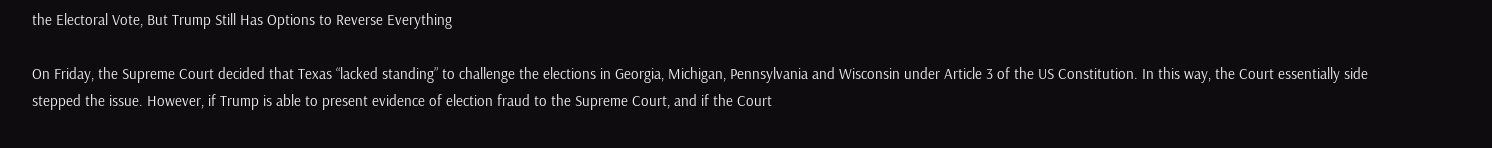the Electoral Vote, But Trump Still Has Options to Reverse Everything

On Friday, the Supreme Court decided that Texas “lacked standing” to challenge the elections in Georgia, Michigan, Pennsylvania and Wisconsin under Article 3 of the US Constitution. In this way, the Court essentially side stepped the issue. However, if Trump is able to present evidence of election fraud to the Supreme Court, and if the Court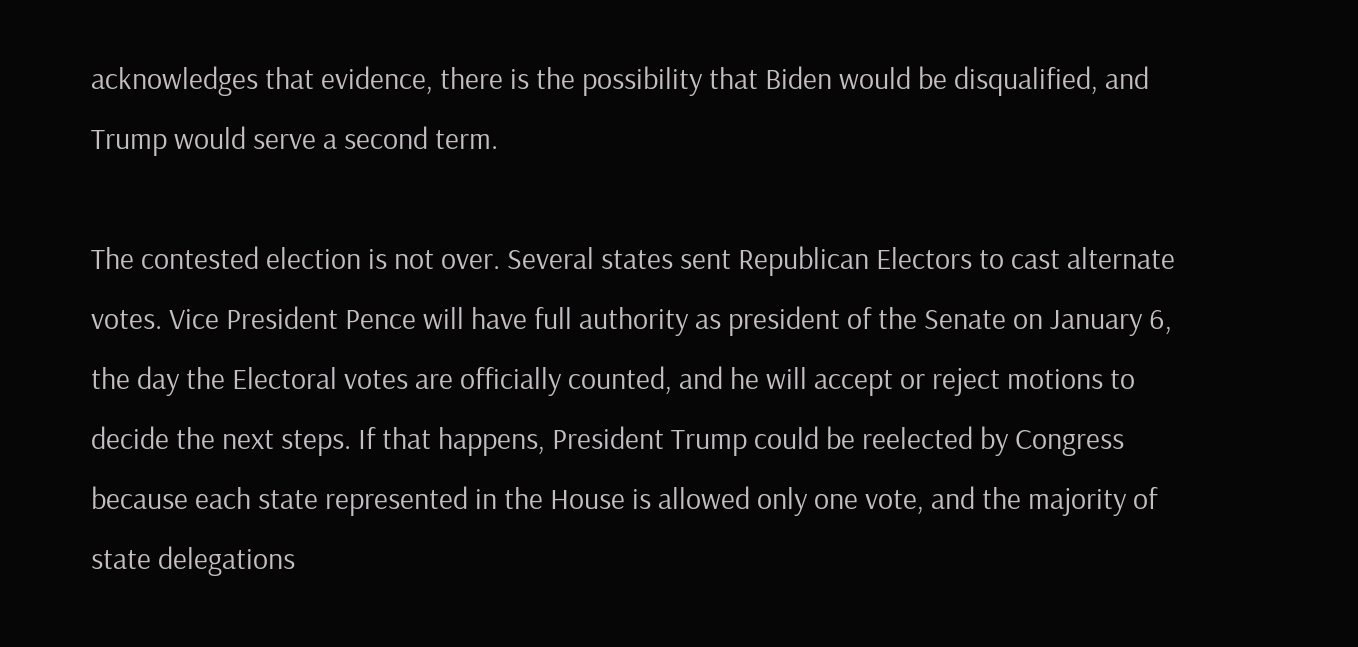acknowledges that evidence, there is the possibility that Biden would be disqualified, and Trump would serve a second term.

The contested election is not over. Several states sent Republican Electors to cast alternate votes. Vice President Pence will have full authority as president of the Senate on January 6, the day the Electoral votes are officially counted, and he will accept or reject motions to decide the next steps. If that happens, President Trump could be reelected by Congress because each state represented in the House is allowed only one vote, and the majority of state delegations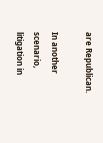are Republican.

In another scenario, litigation in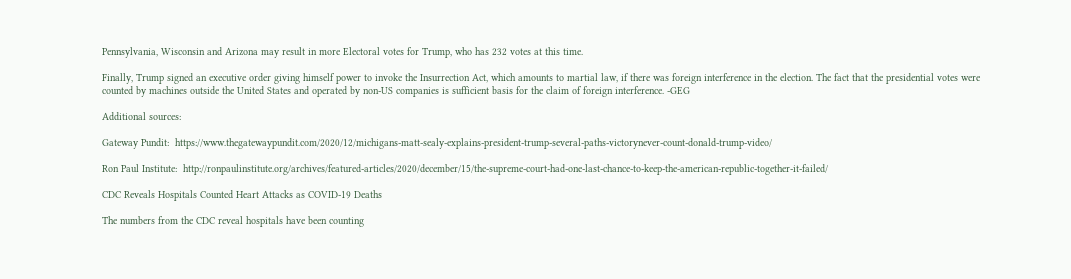Pennsylvania, Wisconsin and Arizona may result in more Electoral votes for Trump, who has 232 votes at this time.

Finally, Trump signed an executive order giving himself power to invoke the Insurrection Act, which amounts to martial law, if there was foreign interference in the election. The fact that the presidential votes were counted by machines outside the United States and operated by non-US companies is sufficient basis for the claim of foreign interference. -GEG

Additional sources:

Gateway Pundit:  https://www.thegatewaypundit.com/2020/12/michigans-matt-sealy-explains-president-trump-several-paths-victorynever-count-donald-trump-video/

Ron Paul Institute:  http://ronpaulinstitute.org/archives/featured-articles/2020/december/15/the-supreme-court-had-one-last-chance-to-keep-the-american-republic-together-it-failed/

CDC Reveals Hospitals Counted Heart Attacks as COVID-19 Deaths

The numbers from the CDC reveal hospitals have been counting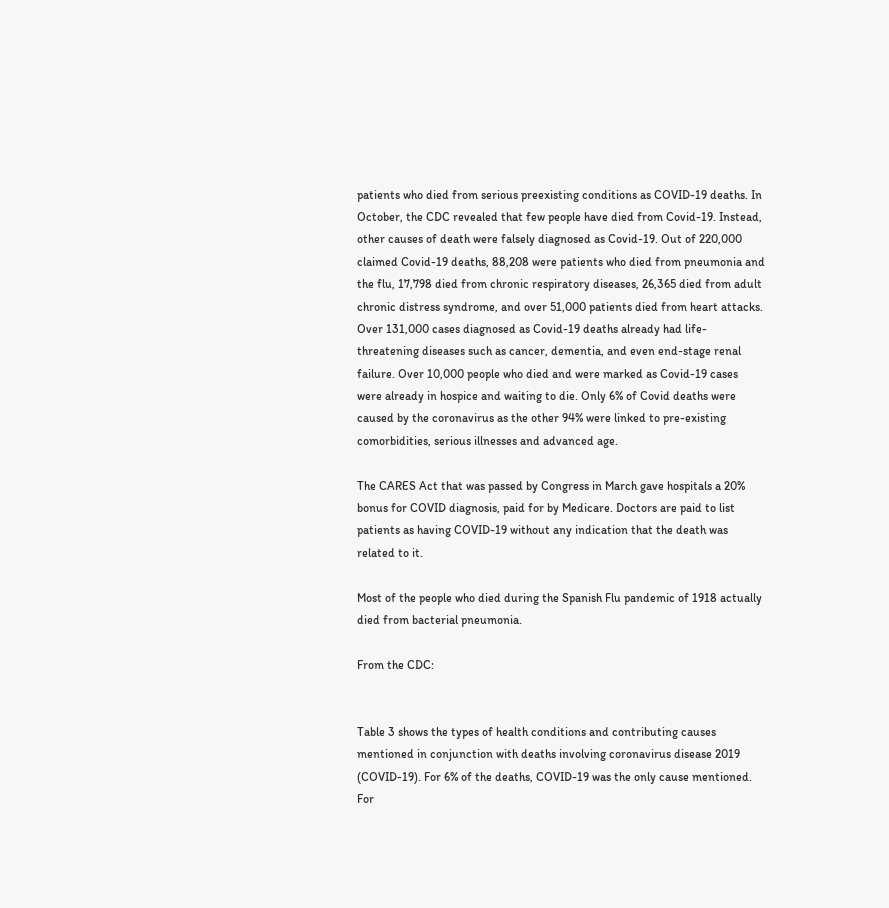patients who died from serious preexisting conditions as COVID-19 deaths. In October, the CDC revealed that few people have died from Covid-19. Instead, other causes of death were falsely diagnosed as Covid-19. Out of 220,000 claimed Covid-19 deaths, 88,208 were patients who died from pneumonia and the flu, 17,798 died from chronic respiratory diseases, 26,365 died from adult chronic distress syndrome, and over 51,000 patients died from heart attacks. Over 131,000 cases diagnosed as Covid-19 deaths already had life-threatening diseases such as cancer, dementia, and even end-stage renal failure. Over 10,000 people who died and were marked as Covid-19 cases were already in hospice and waiting to die. Only 6% of Covid deaths were caused by the coronavirus as the other 94% were linked to pre-existing comorbidities, serious illnesses and advanced age.

The CARES Act that was passed by Congress in March gave hospitals a 20% bonus for COVID diagnosis, paid for by Medicare. Doctors are paid to list patients as having COVID-19 without any indication that the death was related to it.

Most of the people who died during the Spanish Flu pandemic of 1918 actually died from bacterial pneumonia.

From the CDC:


Table 3 shows the types of health conditions and contributing causes mentioned in conjunction with deaths involving coronavirus disease 2019 (COVID-19). For 6% of the deaths, COVID-19 was the only cause mentioned. For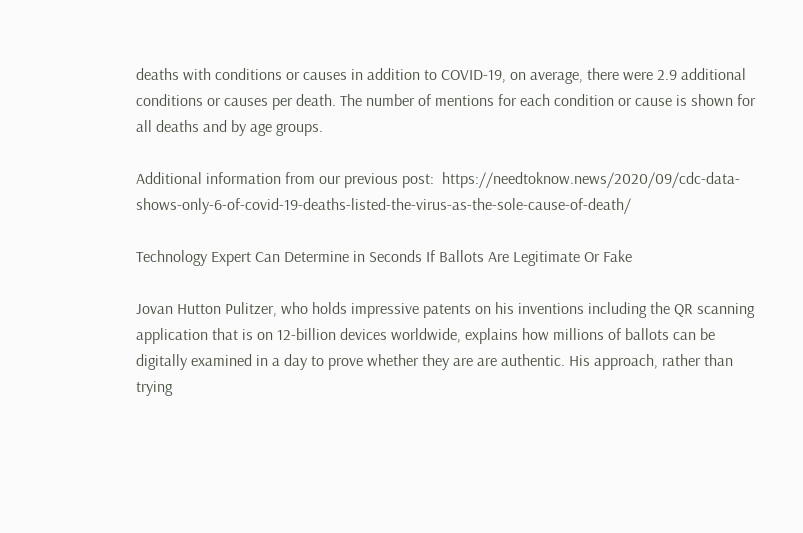deaths with conditions or causes in addition to COVID-19, on average, there were 2.9 additional conditions or causes per death. The number of mentions for each condition or cause is shown for all deaths and by age groups.

Additional information from our previous post:  https://needtoknow.news/2020/09/cdc-data-shows-only-6-of-covid-19-deaths-listed-the-virus-as-the-sole-cause-of-death/

Technology Expert Can Determine in Seconds If Ballots Are Legitimate Or Fake

Jovan Hutton Pulitzer, who holds impressive patents on his inventions including the QR scanning application that is on 12-billion devices worldwide, explains how millions of ballots can be digitally examined in a day to prove whether they are are authentic. His approach, rather than trying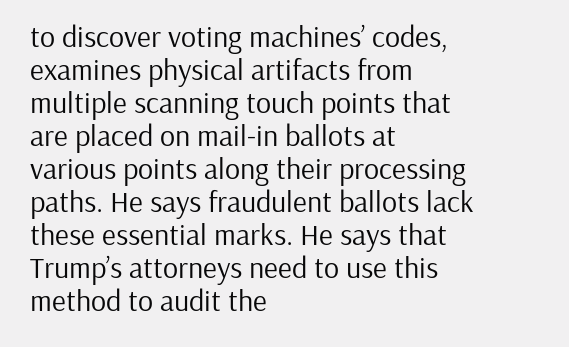to discover voting machines’ codes, examines physical artifacts from multiple scanning touch points that are placed on mail-in ballots at various points along their processing paths. He says fraudulent ballots lack these essential marks. He says that Trump’s attorneys need to use this method to audit the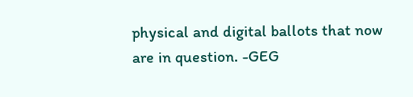physical and digital ballots that now are in question. -GEG